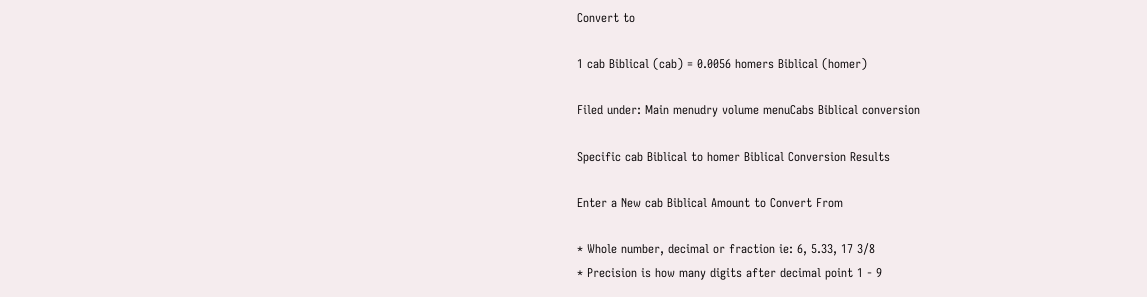Convert to

1 cab Biblical (cab) = 0.0056 homers Biblical (homer)

Filed under: Main menudry volume menuCabs Biblical conversion

Specific cab Biblical to homer Biblical Conversion Results

Enter a New cab Biblical Amount to Convert From

* Whole number, decimal or fraction ie: 6, 5.33, 17 3/8
* Precision is how many digits after decimal point 1 - 9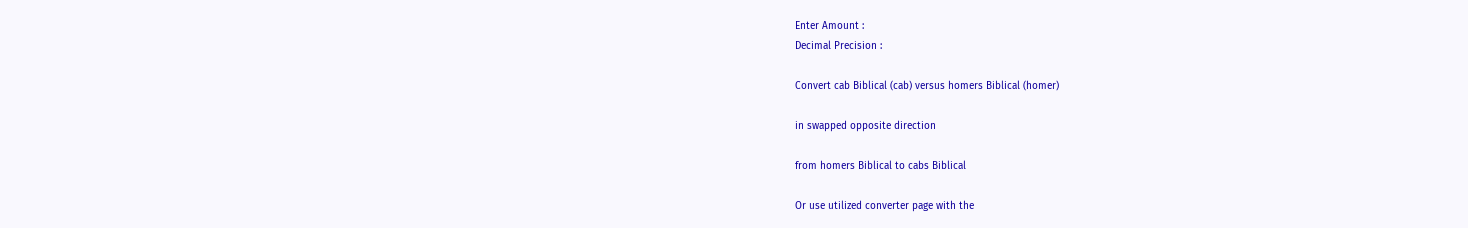Enter Amount :
Decimal Precision :

Convert cab Biblical (cab) versus homers Biblical (homer)

in swapped opposite direction

from homers Biblical to cabs Biblical

Or use utilized converter page with the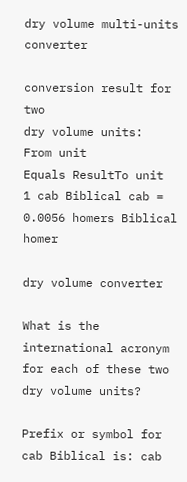dry volume multi-units converter

conversion result for two
dry volume units:
From unit
Equals ResultTo unit
1 cab Biblical cab = 0.0056 homers Biblical homer

dry volume converter

What is the international acronym for each of these two dry volume units?

Prefix or symbol for cab Biblical is: cab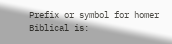Prefix or symbol for homer Biblical is: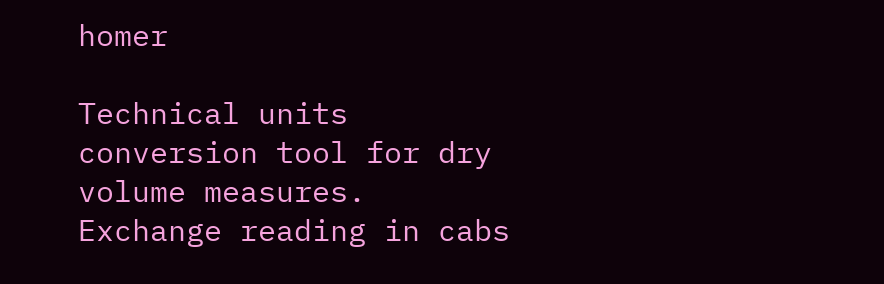homer

Technical units conversion tool for dry volume measures. Exchange reading in cabs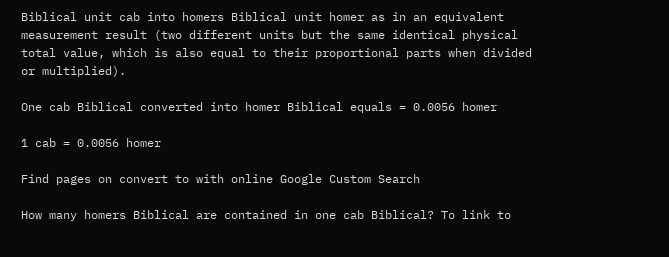Biblical unit cab into homers Biblical unit homer as in an equivalent measurement result (two different units but the same identical physical total value, which is also equal to their proportional parts when divided or multiplied).

One cab Biblical converted into homer Biblical equals = 0.0056 homer

1 cab = 0.0056 homer

Find pages on convert to with online Google Custom Search

How many homers Biblical are contained in one cab Biblical? To link to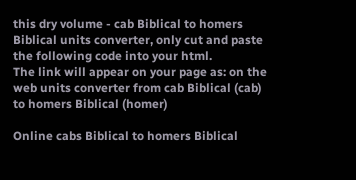this dry volume - cab Biblical to homers Biblical units converter, only cut and paste the following code into your html.
The link will appear on your page as: on the web units converter from cab Biblical (cab) to homers Biblical (homer)

Online cabs Biblical to homers Biblical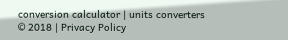conversion calculator | units converters © 2018 | Privacy Policy